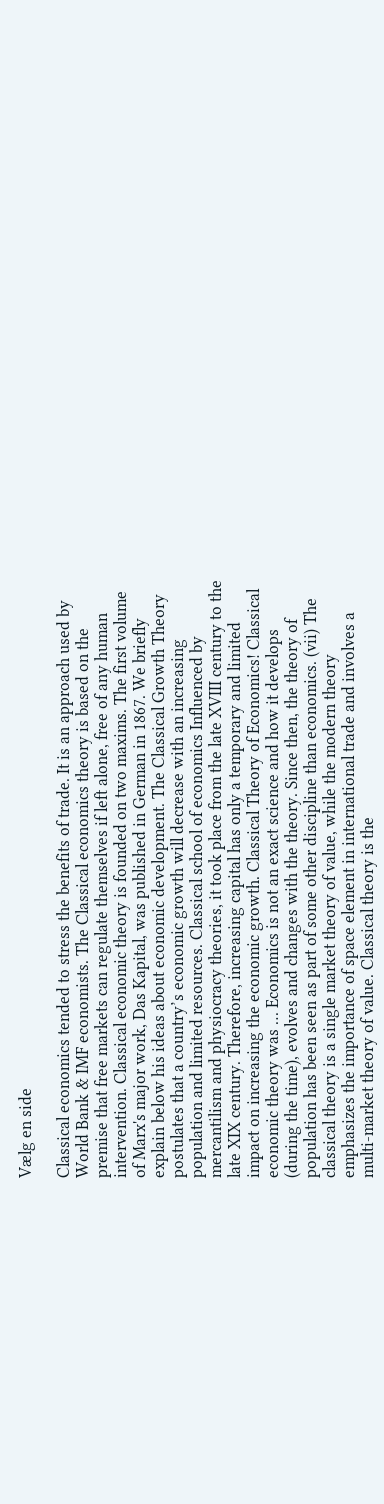Vælg en side

Classical economics tended to stress the benefits of trade. It is an approach used by World Bank & IMF economists. The Classical economics theory is based on the premise that free markets can regulate themselves if left alone, free of any human intervention. Classical economic theory is founded on two maxims. The first volume of Marx's major work, Das Kapital, was published in German in 1867. We briefly explain below his ideas about economic development. The Classical Growth Theory postulates that a country’s economic growth will decrease with an increasing population and limited resources. Classical school of economics Influenced by mercantilism and physiocracy theories, it took place from the late XVIII century to the late XIX century. Therefore, increasing capital has only a temporary and limited impact on increasing the economic growth. Classical Theory of Economics! Classical economic theory was … Economics is not an exact science and how it develops (during the time), evolves and changes with the theory. Since then, the theory of population has been seen as part of some other discipline than economics. (vii) The classical theory is a single market theory of value, while the modern theory emphasizes the importance of space element in international trade and involves a multi-market theory of value. Classical theory is the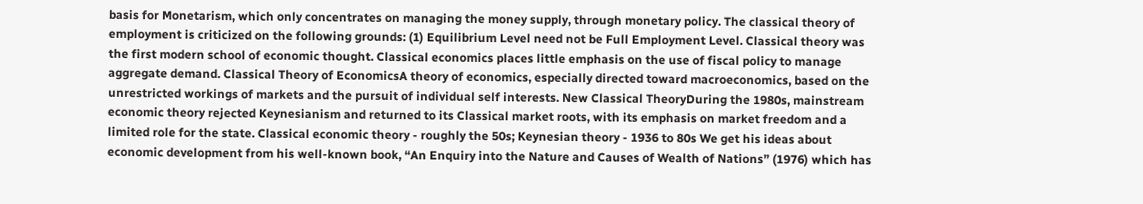basis for Monetarism, which only concentrates on managing the money supply, through monetary policy. The classical theory of employment is criticized on the following grounds: (1) Equilibrium Level need not be Full Employment Level. Classical theory was the first modern school of economic thought. Classical economics places little emphasis on the use of fiscal policy to manage aggregate demand. Classical Theory of EconomicsA theory of economics, especially directed toward macroeconomics, based on the unrestricted workings of markets and the pursuit of individual self interests. New Classical TheoryDuring the 1980s, mainstream economic theory rejected Keynesianism and returned to its Classical market roots, with its emphasis on market freedom and a limited role for the state. Classical economic theory - roughly the 50s; Keynesian theory - 1936 to 80s We get his ideas about economic development from his well-known book, “An Enquiry into the Nature and Causes of Wealth of Nations” (1976) which has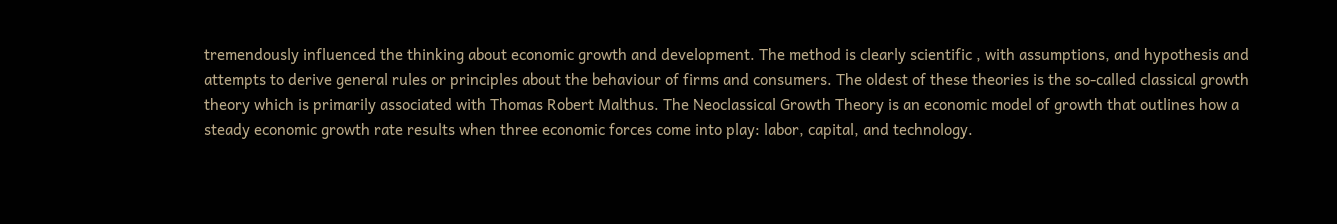tremendously influenced the thinking about economic growth and development. The method is clearly scientific , with assumptions, and hypothesis and attempts to derive general rules or principles about the behaviour of firms and consumers. The oldest of these theories is the so-called classical growth theory which is primarily associated with Thomas Robert Malthus. The Neoclassical Growth Theory is an economic model of growth that outlines how a steady economic growth rate results when three economic forces come into play: labor, capital, and technology.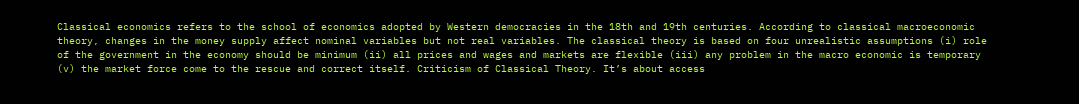Classical economics refers to the school of economics adopted by Western democracies in the 18th and 19th centuries. According to classical macroeconomic theory, changes in the money supply affect nominal variables but not real variables. The classical theory is based on four unrealistic assumptions (i) role of the government in the economy should be minimum (ii) all prices and wages and markets are flexible (iii) any problem in the macro economic is temporary (v) the market force come to the rescue and correct itself. Criticism of Classical Theory. It’s about access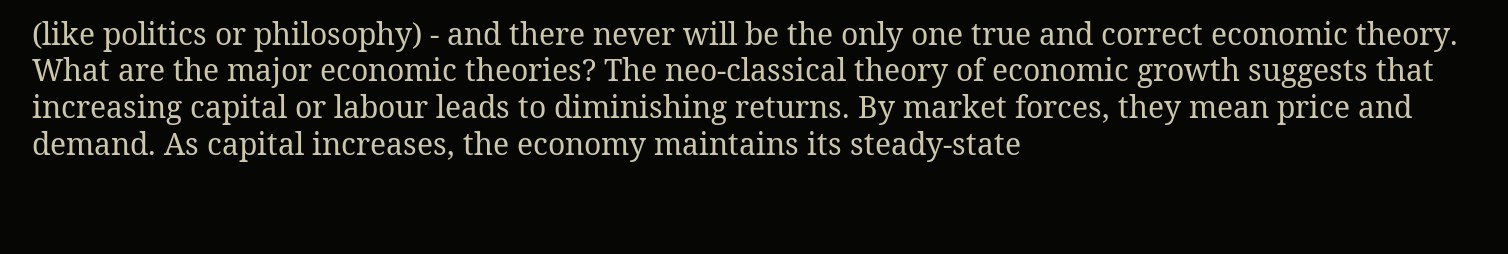(like politics or philosophy) - and there never will be the only one true and correct economic theory. What are the major economic theories? The neo-classical theory of economic growth suggests that increasing capital or labour leads to diminishing returns. By market forces, they mean price and demand. As capital increases, the economy maintains its steady-state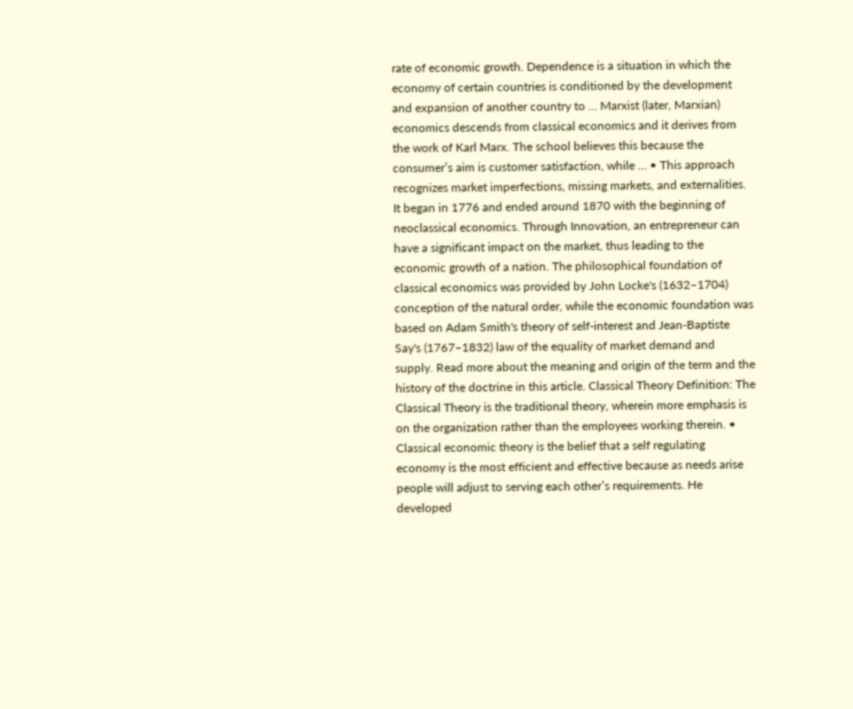rate of economic growth. Dependence is a situation in which the economy of certain countries is conditioned by the development and expansion of another country to … Marxist (later, Marxian) economics descends from classical economics and it derives from the work of Karl Marx. The school believes this because the consumer’s aim is customer satisfaction, while … • This approach recognizes market imperfections, missing markets, and externalities. It began in 1776 and ended around 1870 with the beginning of neoclassical economics. Through Innovation, an entrepreneur can have a significant impact on the market, thus leading to the economic growth of a nation. The philosophical foundation of classical economics was provided by John Locke's (1632–1704) conception of the natural order, while the economic foundation was based on Adam Smith's theory of self-interest and Jean-Baptiste Say's (1767–1832) law of the equality of market demand and supply. Read more about the meaning and origin of the term and the history of the doctrine in this article. Classical Theory Definition: The Classical Theory is the traditional theory, wherein more emphasis is on the organization rather than the employees working therein. • Classical economic theory is the belief that a self regulating economy is the most efficient and effective because as needs arise people will adjust to serving each other’s requirements. He developed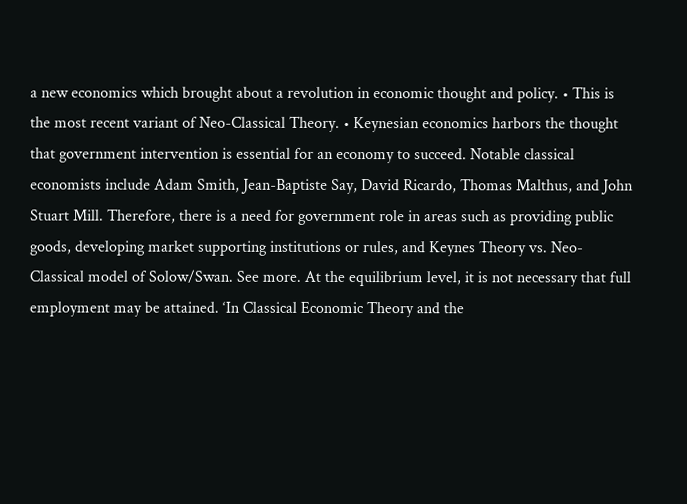a new economics which brought about a revolution in economic thought and policy. • This is the most recent variant of Neo-Classical Theory. • Keynesian economics harbors the thought that government intervention is essential for an economy to succeed. Notable classical economists include Adam Smith, Jean-Baptiste Say, David Ricardo, Thomas Malthus, and John Stuart Mill. Therefore, there is a need for government role in areas such as providing public goods, developing market supporting institutions or rules, and Keynes Theory vs. Neo-Classical model of Solow/Swan. See more. At the equilibrium level, it is not necessary that full employment may be attained. ‘In Classical Economic Theory and the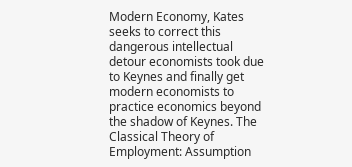Modern Economy, Kates seeks to correct this dangerous intellectual detour economists took due to Keynes and finally get modern economists to practice economics beyond the shadow of Keynes. The Classical Theory of Employment: Assumption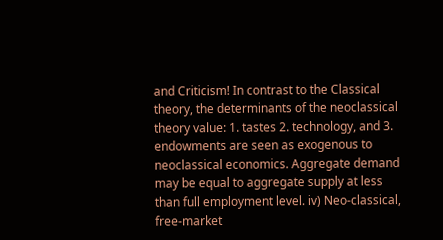and Criticism! In contrast to the Classical theory, the determinants of the neoclassical theory value: 1. tastes 2. technology, and 3. endowments are seen as exogenous to neoclassical economics. Aggregate demand may be equal to aggregate supply at less than full employment level. iv) Neo-classical, free-market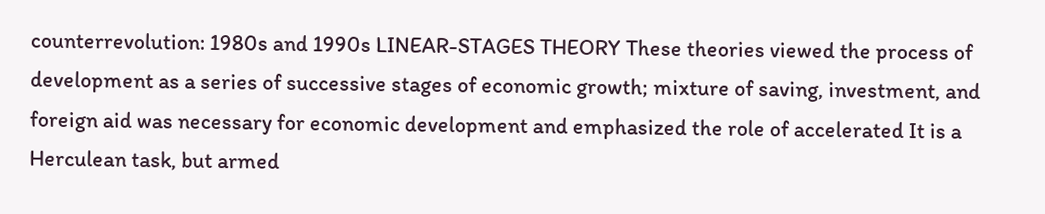counterrevolution: 1980s and 1990s LINEAR-STAGES THEORY These theories viewed the process of development as a series of successive stages of economic growth; mixture of saving, investment, and foreign aid was necessary for economic development and emphasized the role of accelerated It is a Herculean task, but armed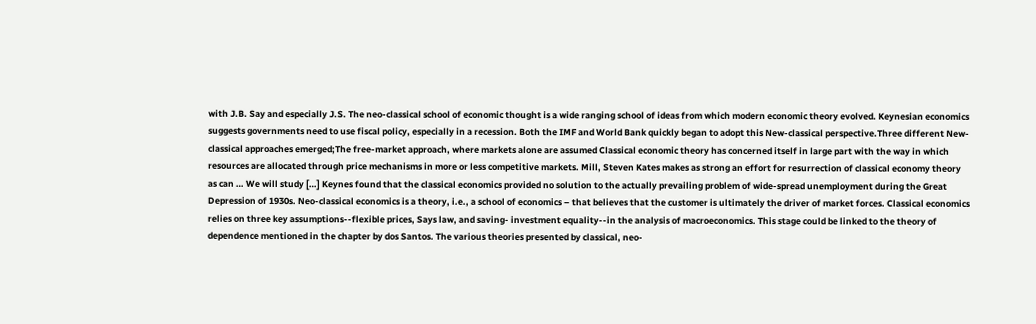with J.B. Say and especially J.S. The neo-classical school of economic thought is a wide ranging school of ideas from which modern economic theory evolved. Keynesian economics suggests governments need to use fiscal policy, especially in a recession. Both the IMF and World Bank quickly began to adopt this New-classical perspective.Three different New-classical approaches emerged;The free-market approach, where markets alone are assumed Classical economic theory has concerned itself in large part with the way in which resources are allocated through price mechanisms in more or less competitive markets. Mill, Steven Kates makes as strong an effort for resurrection of classical economy theory as can … We will study […] Keynes found that the classical economics provided no solution to the actually prevailing problem of wide-spread unemployment during the Great Depression of 1930s. Neo-classical economics is a theory, i.e., a school of economics – that believes that the customer is ultimately the driver of market forces. Classical economics relies on three key assumptions--flexible prices, Says law, and saving- investment equality--in the analysis of macroeconomics. This stage could be linked to the theory of dependence mentioned in the chapter by dos Santos. The various theories presented by classical, neo-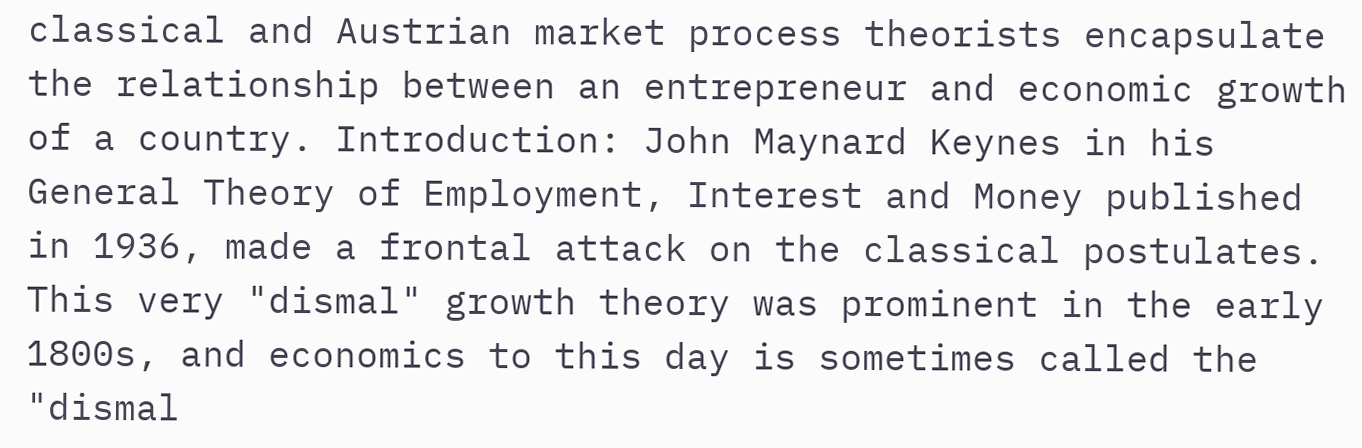classical and Austrian market process theorists encapsulate the relationship between an entrepreneur and economic growth of a country. Introduction: John Maynard Keynes in his General Theory of Employment, Interest and Money published in 1936, made a frontal attack on the classical postulates. This very "dismal" growth theory was prominent in the early 1800s, and economics to this day is sometimes called the "dismal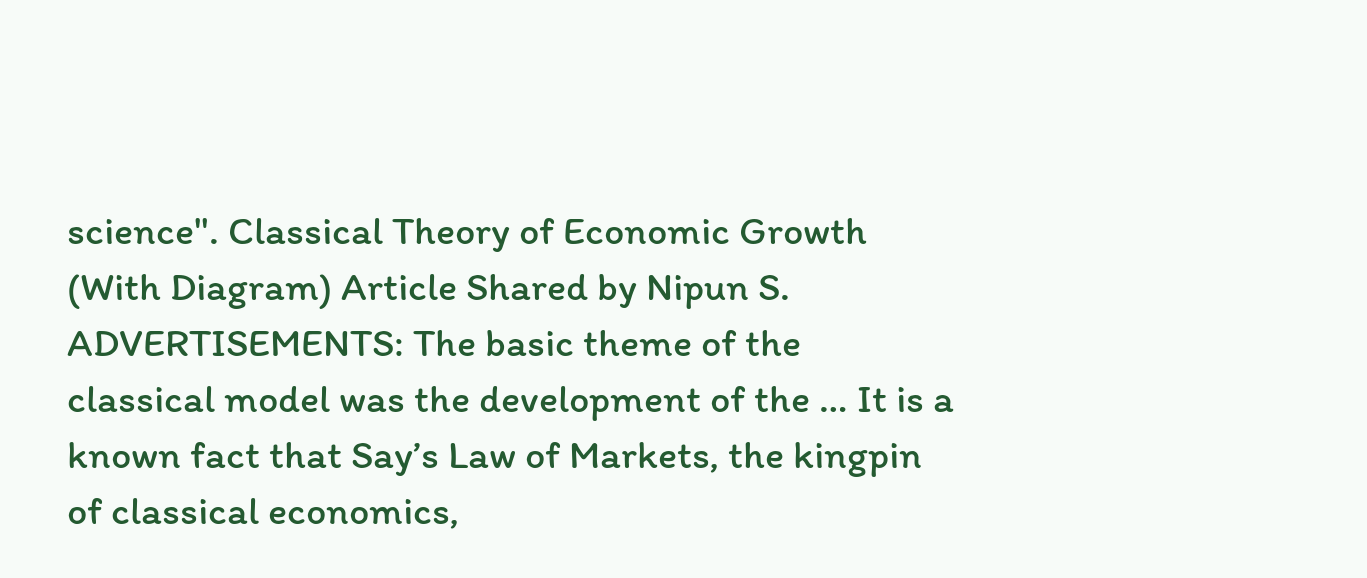science". Classical Theory of Economic Growth (With Diagram) Article Shared by Nipun S. ADVERTISEMENTS: The basic theme of the classical model was the development of the … It is a known fact that Say’s Law of Markets, the kingpin of classical economics,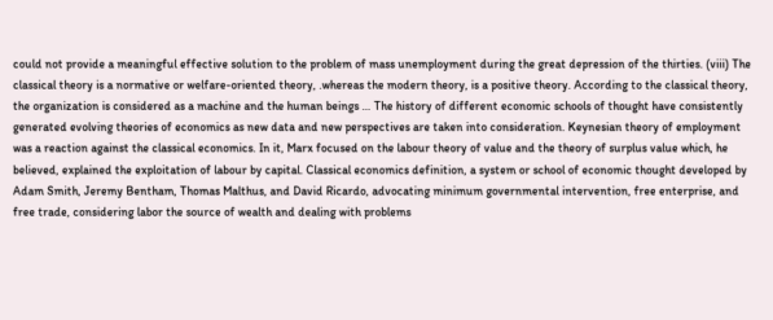could not provide a meaningful effective solution to the problem of mass unemployment during the great depression of the thirties. (viii) The classical theory is a normative or welfare-oriented theory, .whereas the modern theory, is a positive theory. According to the classical theory, the organization is considered as a machine and the human beings … The history of different economic schools of thought have consistently generated evolving theories of economics as new data and new perspectives are taken into consideration. Keynesian theory of employment was a reaction against the classical economics. In it, Marx focused on the labour theory of value and the theory of surplus value which, he believed, explained the exploitation of labour by capital. Classical economics definition, a system or school of economic thought developed by Adam Smith, Jeremy Bentham, Thomas Malthus, and David Ricardo, advocating minimum governmental intervention, free enterprise, and free trade, considering labor the source of wealth and dealing with problems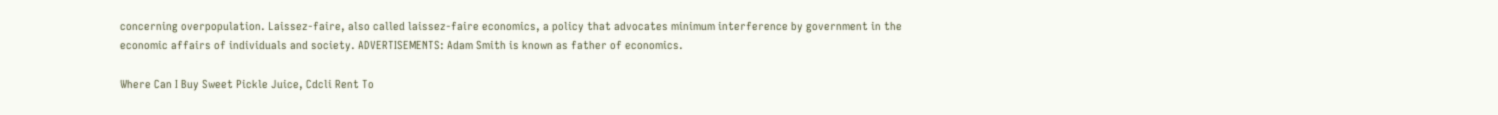concerning overpopulation. Laissez-faire, also called laissez-faire economics, a policy that advocates minimum interference by government in the economic affairs of individuals and society. ADVERTISEMENTS: Adam Smith is known as father of economics.

Where Can I Buy Sweet Pickle Juice, Cdcli Rent To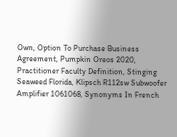Own, Option To Purchase Business Agreement, Pumpkin Oreos 2020, Practitioner Faculty Definition, Stinging Seaweed Florida, Klipsch R112sw Subwoofer Amplifier 1061068, Synonyms In French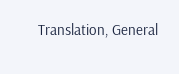Translation, General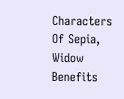Characters Of Sepia, Widow Benefits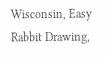Wisconsin, Easy Rabbit Drawing,